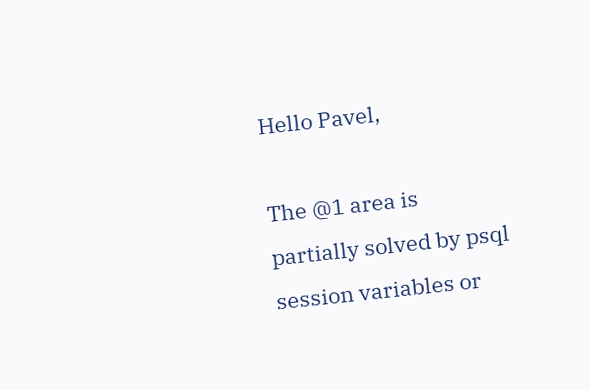Hello Pavel,

The @1 area is partially solved by psql session variables or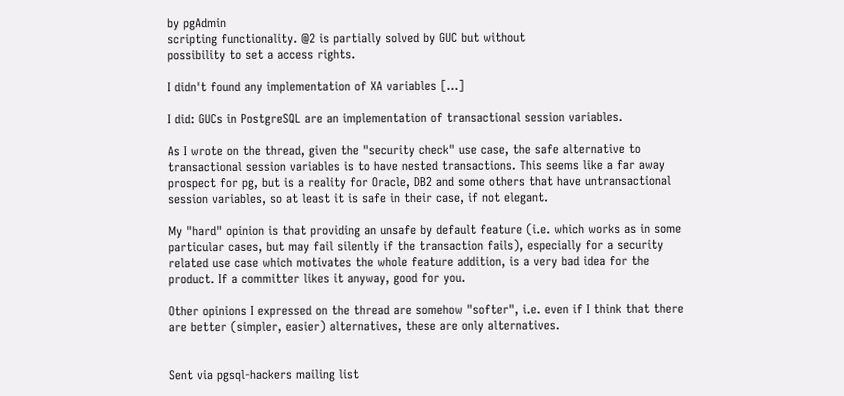by pgAdmin
scripting functionality. @2 is partially solved by GUC but without
possibility to set a access rights.

I didn't found any implementation of XA variables [...]

I did: GUCs in PostgreSQL are an implementation of transactional session variables.

As I wrote on the thread, given the "security check" use case, the safe alternative to transactional session variables is to have nested transactions. This seems like a far away prospect for pg, but is a reality for Oracle, DB2 and some others that have untransactional session variables, so at least it is safe in their case, if not elegant.

My "hard" opinion is that providing an unsafe by default feature (i.e. which works as in some particular cases, but may fail silently if the transaction fails), especially for a security related use case which motivates the whole feature addition, is a very bad idea for the product. If a committer likes it anyway, good for you.

Other opinions I expressed on the thread are somehow "softer", i.e. even if I think that there are better (simpler, easier) alternatives, these are only alternatives.


Sent via pgsql-hackers mailing list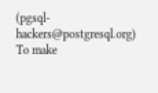(pgsql-hackers@postgresql.org)
To make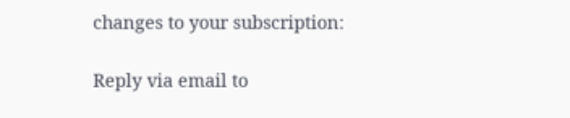changes to your subscription:

Reply via email to